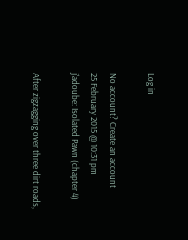Log in

No account? Create an account
25 February 2015 @ 10:31 pm
j'adoube: Isolated Pawn (chapter 4)

After zigzagging over three dirt roads,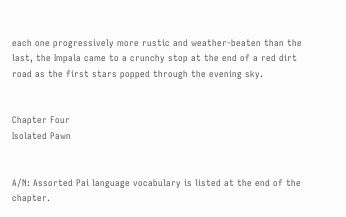each one progressively more rustic and weather-beaten than the last, the Impala came to a crunchy stop at the end of a red dirt road as the first stars popped through the evening sky.


Chapter Four
Isolated Pawn


A/N: Assorted Pai language vocabulary is listed at the end of the chapter.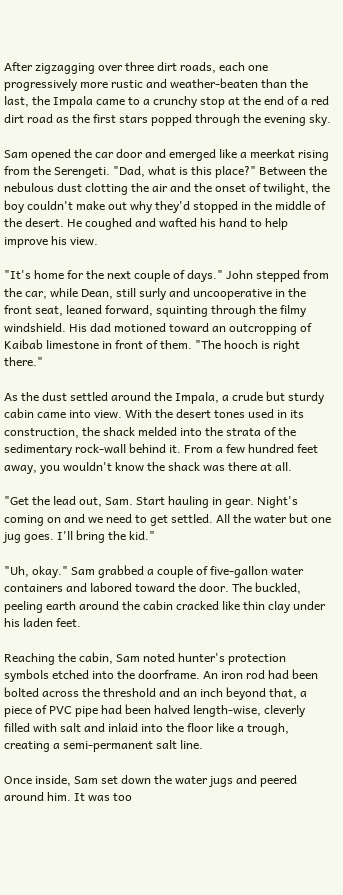After zigzagging over three dirt roads, each one progressively more rustic and weather-beaten than the last, the Impala came to a crunchy stop at the end of a red dirt road as the first stars popped through the evening sky.

Sam opened the car door and emerged like a meerkat rising from the Serengeti. "Dad, what is this place?" Between the nebulous dust clotting the air and the onset of twilight, the boy couldn't make out why they'd stopped in the middle of the desert. He coughed and wafted his hand to help improve his view.

"It's home for the next couple of days." John stepped from the car, while Dean, still surly and uncooperative in the front seat, leaned forward, squinting through the filmy windshield. His dad motioned toward an outcropping of Kaibab limestone in front of them. "The hooch is right there."

As the dust settled around the Impala, a crude but sturdy cabin came into view. With the desert tones used in its construction, the shack melded into the strata of the sedimentary rock-wall behind it. From a few hundred feet away, you wouldn't know the shack was there at all.

"Get the lead out, Sam. Start hauling in gear. Night's coming on and we need to get settled. All the water but one jug goes. I'll bring the kid."

"Uh, okay." Sam grabbed a couple of five-gallon water containers and labored toward the door. The buckled, peeling earth around the cabin cracked like thin clay under his laden feet.

Reaching the cabin, Sam noted hunter's protection symbols etched into the doorframe. An iron rod had been bolted across the threshold and an inch beyond that, a piece of PVC pipe had been halved length-wise, cleverly filled with salt and inlaid into the floor like a trough, creating a semi-permanent salt line.

Once inside, Sam set down the water jugs and peered around him. It was too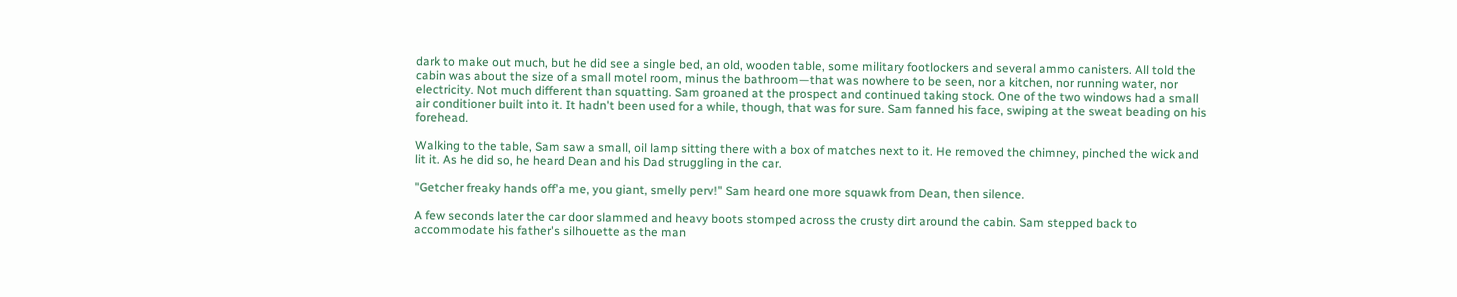dark to make out much, but he did see a single bed, an old, wooden table, some military footlockers and several ammo canisters. All told the cabin was about the size of a small motel room, minus the bathroom—that was nowhere to be seen, nor a kitchen, nor running water, nor electricity. Not much different than squatting. Sam groaned at the prospect and continued taking stock. One of the two windows had a small air conditioner built into it. It hadn't been used for a while, though, that was for sure. Sam fanned his face, swiping at the sweat beading on his forehead.

Walking to the table, Sam saw a small, oil lamp sitting there with a box of matches next to it. He removed the chimney, pinched the wick and lit it. As he did so, he heard Dean and his Dad struggling in the car.

"Getcher freaky hands off'a me, you giant, smelly perv!" Sam heard one more squawk from Dean, then silence.

A few seconds later the car door slammed and heavy boots stomped across the crusty dirt around the cabin. Sam stepped back to accommodate his father's silhouette as the man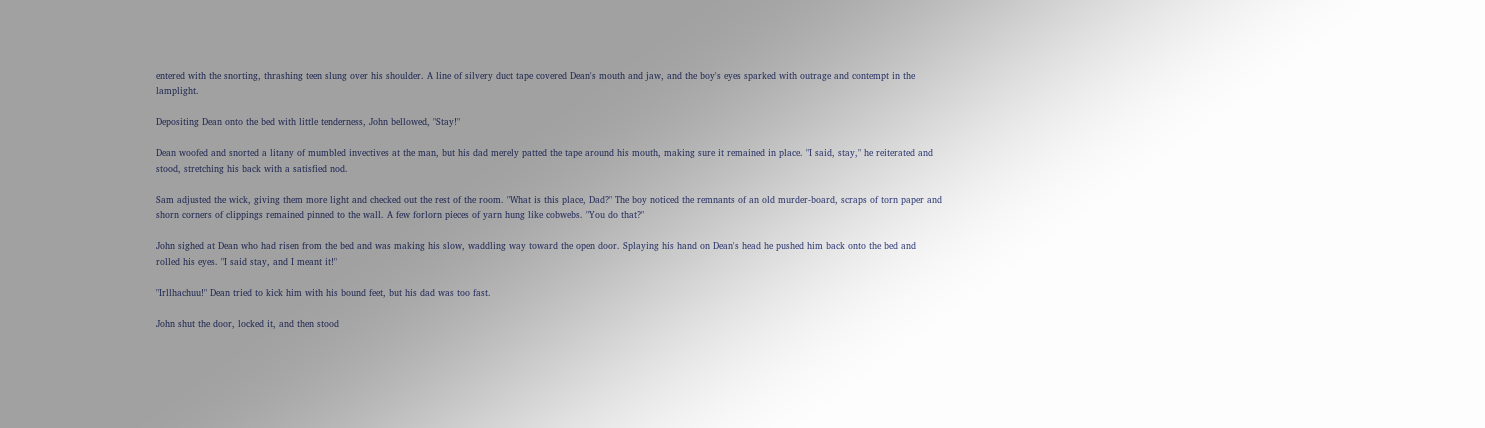entered with the snorting, thrashing teen slung over his shoulder. A line of silvery duct tape covered Dean's mouth and jaw, and the boy's eyes sparked with outrage and contempt in the lamplight.

Depositing Dean onto the bed with little tenderness, John bellowed, "Stay!"

Dean woofed and snorted a litany of mumbled invectives at the man, but his dad merely patted the tape around his mouth, making sure it remained in place. "I said, stay," he reiterated and stood, stretching his back with a satisfied nod.

Sam adjusted the wick, giving them more light and checked out the rest of the room. "What is this place, Dad?" The boy noticed the remnants of an old murder-board, scraps of torn paper and shorn corners of clippings remained pinned to the wall. A few forlorn pieces of yarn hung like cobwebs. "You do that?"

John sighed at Dean who had risen from the bed and was making his slow, waddling way toward the open door. Splaying his hand on Dean's head he pushed him back onto the bed and rolled his eyes. "I said stay, and I meant it!"

"Irllhachuu!" Dean tried to kick him with his bound feet, but his dad was too fast.

John shut the door, locked it, and then stood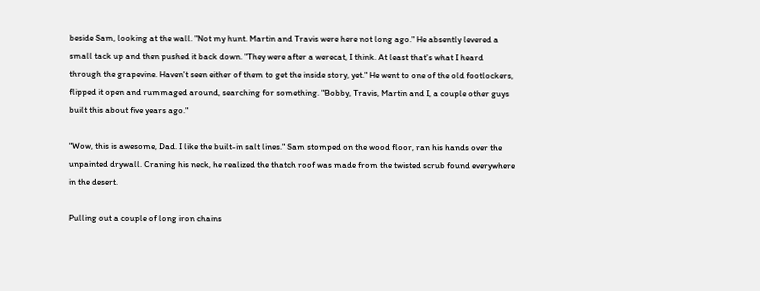beside Sam, looking at the wall. "Not my hunt. Martin and Travis were here not long ago." He absently levered a small tack up and then pushed it back down. "They were after a werecat, I think. At least that's what I heard through the grapevine. Haven't seen either of them to get the inside story, yet." He went to one of the old footlockers, flipped it open and rummaged around, searching for something. "Bobby, Travis, Martin and I, a couple other guys built this about five years ago."

"Wow, this is awesome, Dad. I like the built-in salt lines." Sam stomped on the wood floor, ran his hands over the unpainted drywall. Craning his neck, he realized the thatch roof was made from the twisted scrub found everywhere in the desert.

Pulling out a couple of long iron chains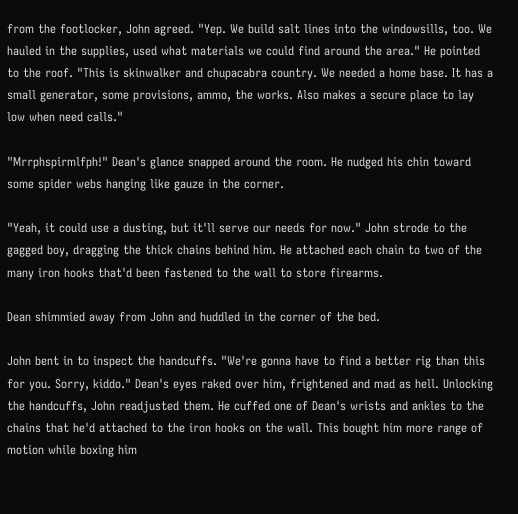from the footlocker, John agreed. "Yep. We build salt lines into the windowsills, too. We hauled in the supplies, used what materials we could find around the area." He pointed to the roof. "This is skinwalker and chupacabra country. We needed a home base. It has a small generator, some provisions, ammo, the works. Also makes a secure place to lay low when need calls."

"Mrrphspirmlfph!" Dean's glance snapped around the room. He nudged his chin toward some spider webs hanging like gauze in the corner.

"Yeah, it could use a dusting, but it'll serve our needs for now." John strode to the gagged boy, dragging the thick chains behind him. He attached each chain to two of the many iron hooks that'd been fastened to the wall to store firearms.

Dean shimmied away from John and huddled in the corner of the bed.

John bent in to inspect the handcuffs. "We're gonna have to find a better rig than this for you. Sorry, kiddo." Dean's eyes raked over him, frightened and mad as hell. Unlocking the handcuffs, John readjusted them. He cuffed one of Dean's wrists and ankles to the chains that he'd attached to the iron hooks on the wall. This bought him more range of motion while boxing him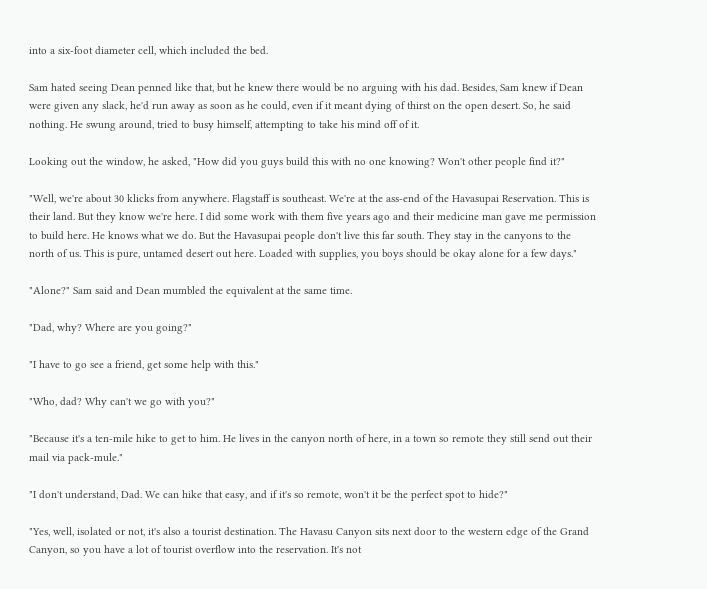into a six-foot diameter cell, which included the bed.

Sam hated seeing Dean penned like that, but he knew there would be no arguing with his dad. Besides, Sam knew if Dean were given any slack, he'd run away as soon as he could, even if it meant dying of thirst on the open desert. So, he said nothing. He swung around, tried to busy himself, attempting to take his mind off of it.

Looking out the window, he asked, "How did you guys build this with no one knowing? Won't other people find it?"

"Well, we're about 30 klicks from anywhere. Flagstaff is southeast. We're at the ass-end of the Havasupai Reservation. This is their land. But they know we're here. I did some work with them five years ago and their medicine man gave me permission to build here. He knows what we do. But the Havasupai people don't live this far south. They stay in the canyons to the north of us. This is pure, untamed desert out here. Loaded with supplies, you boys should be okay alone for a few days."

"Alone?" Sam said and Dean mumbled the equivalent at the same time.

"Dad, why? Where are you going?"

"I have to go see a friend, get some help with this."

"Who, dad? Why can't we go with you?"

"Because it's a ten-mile hike to get to him. He lives in the canyon north of here, in a town so remote they still send out their mail via pack-mule."

"I don't understand, Dad. We can hike that easy, and if it's so remote, won't it be the perfect spot to hide?"

"Yes, well, isolated or not, it's also a tourist destination. The Havasu Canyon sits next door to the western edge of the Grand Canyon, so you have a lot of tourist overflow into the reservation. It's not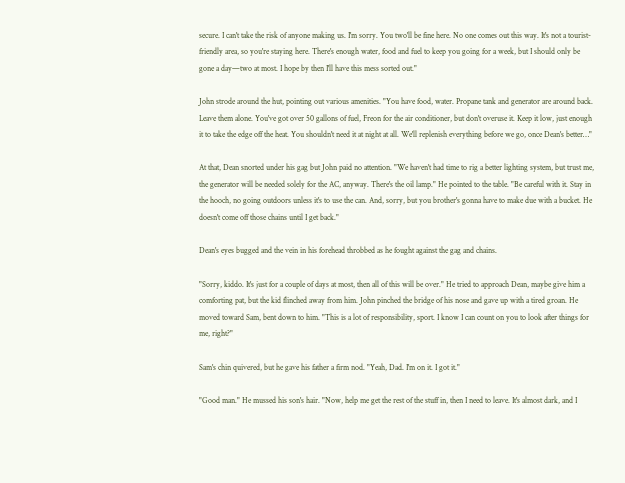secure. I can't take the risk of anyone making us. I'm sorry. You two'll be fine here. No one comes out this way. It's not a tourist-friendly area, so you're staying here. There's enough water, food and fuel to keep you going for a week, but I should only be gone a day—two at most. I hope by then I'll have this mess sorted out."

John strode around the hut, pointing out various amenities. "You have food, water. Propane tank and generator are around back. Leave them alone. You've got over 50 gallons of fuel, Freon for the air conditioner, but don't overuse it. Keep it low, just enough it to take the edge off the heat. You shouldn't need it at night at all. We'll replenish everything before we go, once Dean's better…"

At that, Dean snorted under his gag but John paid no attention. "We haven't had time to rig a better lighting system, but trust me, the generator will be needed solely for the AC, anyway. There's the oil lamp." He pointed to the table. "Be careful with it. Stay in the hooch, no going outdoors unless it's to use the can. And, sorry, but you brother's gonna have to make due with a bucket. He doesn't come off those chains until I get back."

Dean's eyes bugged and the vein in his forehead throbbed as he fought against the gag and chains.

"Sorry, kiddo. It's just for a couple of days at most, then all of this will be over." He tried to approach Dean, maybe give him a comforting pat, but the kid flinched away from him. John pinched the bridge of his nose and gave up with a tired groan. He moved toward Sam, bent down to him. "This is a lot of responsibility, sport. I know I can count on you to look after things for me, right?"

Sam's chin quivered, but he gave his father a firm nod. "Yeah, Dad. I'm on it. I got it."

"Good man." He mussed his son's hair. "Now, help me get the rest of the stuff in, then I need to leave. It's almost dark, and I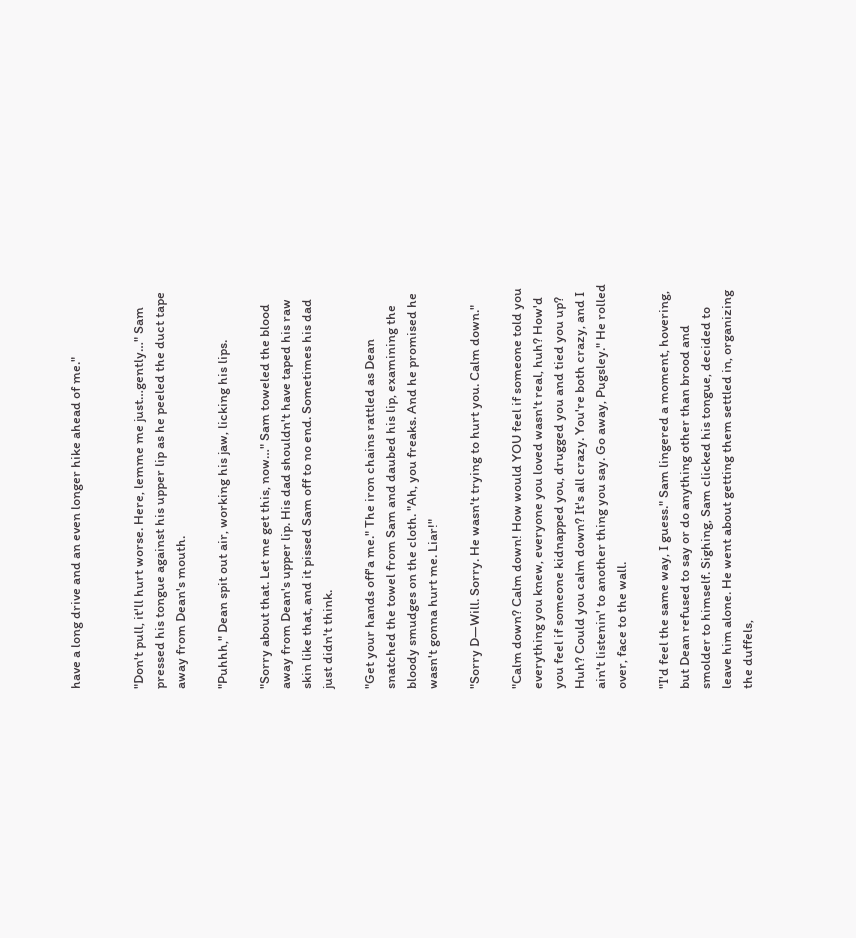have a long drive and an even longer hike ahead of me."


"Don't pull, it'll hurt worse. Here, lemme me just…gently…" Sam pressed his tongue against his upper lip as he peeled the duct tape away from Dean's mouth.

"Puhhh," Dean spit out air, working his jaw, licking his lips.

"Sorry about that. Let me get this, now…" Sam toweled the blood away from Dean's upper lip. His dad shouldn't have taped his raw skin like that, and it pissed Sam off to no end. Sometimes his dad just didn't think.

"Get your hands off'a me." The iron chains rattled as Dean snatched the towel from Sam and daubed his lip, examining the bloody smudges on the cloth. "Ah, you freaks. And he promised he wasn't gonna hurt me. Liar!"

"Sorry D—Will. Sorry. He wasn't trying to hurt you. Calm down."

"Calm down? Calm down! How would YOU feel if someone told you everything you knew, everyone you loved wasn't real, huh? How'd you feel if someone kidnapped you, drugged you and tied you up? Huh? Could you calm down? It's all crazy. You're both crazy, and I ain't listenin' to another thing you say. Go away, Pugsley." He rolled over, face to the wall.

"I'd feel the same way, I guess." Sam lingered a moment, hovering, but Dean refused to say or do anything other than brood and smolder to himself. Sighing, Sam clicked his tongue, decided to leave him alone. He went about getting them settled in, organizing the duffels,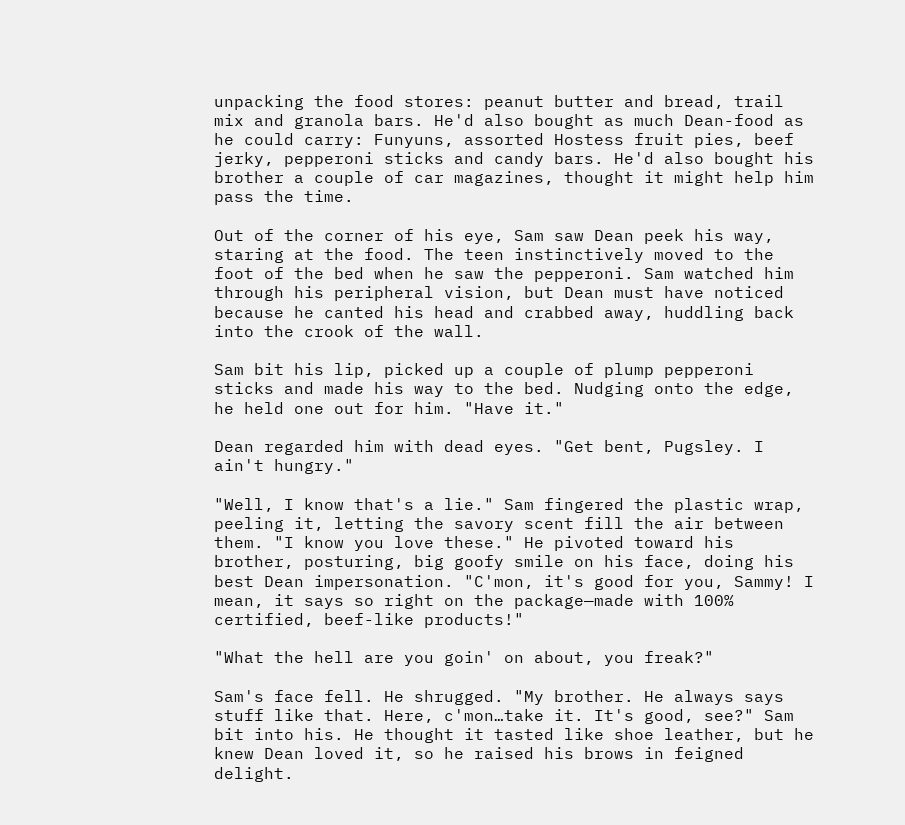unpacking the food stores: peanut butter and bread, trail mix and granola bars. He'd also bought as much Dean-food as he could carry: Funyuns, assorted Hostess fruit pies, beef jerky, pepperoni sticks and candy bars. He'd also bought his brother a couple of car magazines, thought it might help him pass the time.

Out of the corner of his eye, Sam saw Dean peek his way, staring at the food. The teen instinctively moved to the foot of the bed when he saw the pepperoni. Sam watched him through his peripheral vision, but Dean must have noticed because he canted his head and crabbed away, huddling back into the crook of the wall.

Sam bit his lip, picked up a couple of plump pepperoni sticks and made his way to the bed. Nudging onto the edge, he held one out for him. "Have it."

Dean regarded him with dead eyes. "Get bent, Pugsley. I ain't hungry."

"Well, I know that's a lie." Sam fingered the plastic wrap, peeling it, letting the savory scent fill the air between them. "I know you love these." He pivoted toward his brother, posturing, big goofy smile on his face, doing his best Dean impersonation. "C'mon, it's good for you, Sammy! I mean, it says so right on the package—made with 100% certified, beef-like products!"

"What the hell are you goin' on about, you freak?"

Sam's face fell. He shrugged. "My brother. He always says stuff like that. Here, c'mon…take it. It's good, see?" Sam bit into his. He thought it tasted like shoe leather, but he knew Dean loved it, so he raised his brows in feigned delight.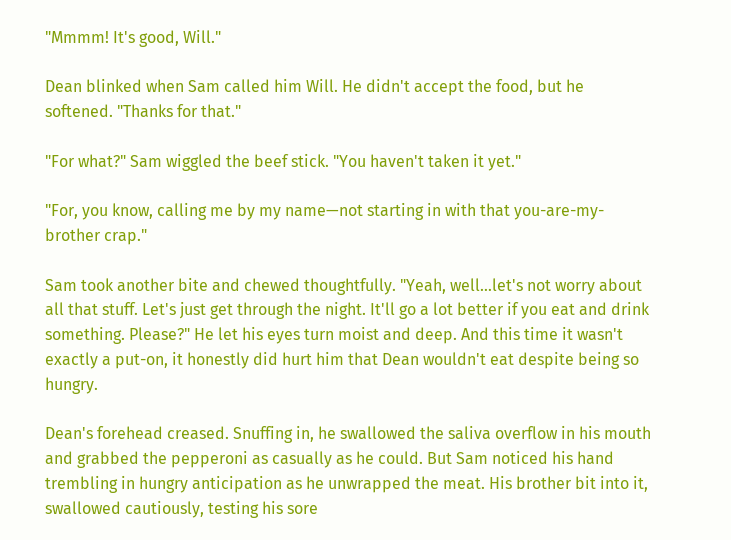"Mmmm! It's good, Will."

Dean blinked when Sam called him Will. He didn't accept the food, but he softened. "Thanks for that."

"For what?" Sam wiggled the beef stick. "You haven't taken it yet."

"For, you know, calling me by my name—not starting in with that you-are-my-brother crap."

Sam took another bite and chewed thoughtfully. "Yeah, well…let's not worry about all that stuff. Let's just get through the night. It'll go a lot better if you eat and drink something. Please?" He let his eyes turn moist and deep. And this time it wasn't exactly a put-on, it honestly did hurt him that Dean wouldn't eat despite being so hungry.

Dean's forehead creased. Snuffing in, he swallowed the saliva overflow in his mouth and grabbed the pepperoni as casually as he could. But Sam noticed his hand trembling in hungry anticipation as he unwrapped the meat. His brother bit into it, swallowed cautiously, testing his sore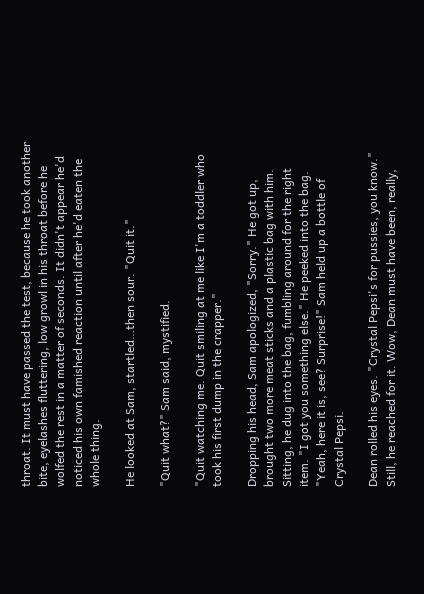throat. It must have passed the test, because he took another bite, eyelashes fluttering, low growl in his throat before he wolfed the rest in a matter of seconds. It didn't appear he'd noticed his own famished reaction until after he'd eaten the whole thing.

He looked at Sam, startled…then sour. "Quit it."

"Quit what?" Sam said, mystified.

"Quit watching me. Quit smiling at me like I'm a toddler who took his first dump in the crapper."

Dropping his head, Sam apologized, "Sorry." He got up, brought two more meat sticks and a plastic bag with him. Sitting, he dug into the bag, fumbling around for the right item. "I got you something else." He peeked into the bag. "Yeah, here it is, see? Surprise!" Sam held up a bottle of Crystal Pepsi.

Dean rolled his eyes. "Crystal Pepsi's for pussies, you know." Still, he reached for it. Wow, Dean must have been, really,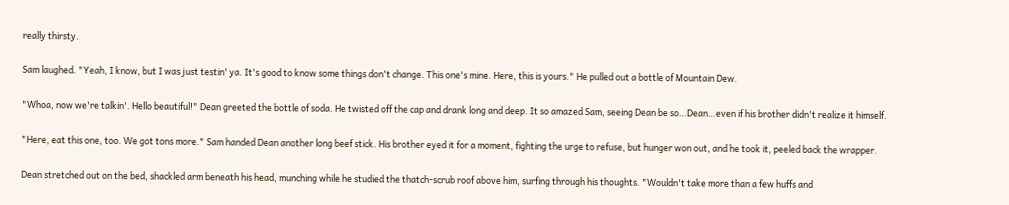really thirsty.

Sam laughed. "Yeah, I know, but I was just testin' ya. It's good to know some things don't change. This one's mine. Here, this is yours." He pulled out a bottle of Mountain Dew.

"Whoa, now we're talkin'. Hello beautiful!" Dean greeted the bottle of soda. He twisted off the cap and drank long and deep. It so amazed Sam, seeing Dean be so…Dean…even if his brother didn't realize it himself.

"Here, eat this one, too. We got tons more." Sam handed Dean another long beef stick. His brother eyed it for a moment, fighting the urge to refuse, but hunger won out, and he took it, peeled back the wrapper.

Dean stretched out on the bed, shackled arm beneath his head, munching while he studied the thatch-scrub roof above him, surfing through his thoughts. "Wouldn't take more than a few huffs and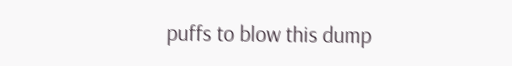puffs to blow this dump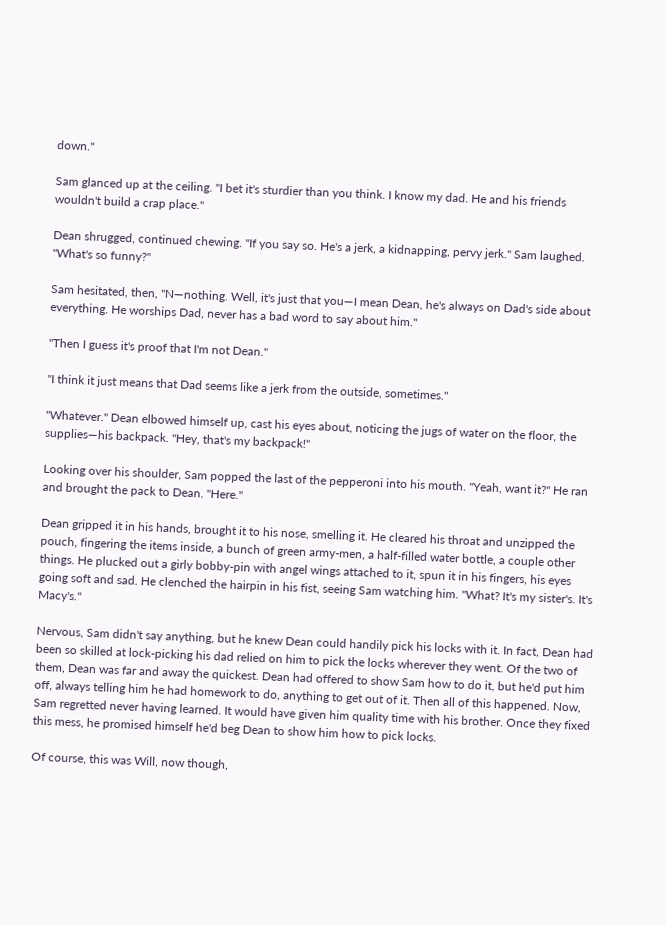down."

Sam glanced up at the ceiling. "I bet it's sturdier than you think. I know my dad. He and his friends wouldn't build a crap place."

Dean shrugged, continued chewing. "If you say so. He's a jerk, a kidnapping, pervy jerk." Sam laughed. "What's so funny?"

Sam hesitated, then, "N—nothing. Well, it's just that you—I mean Dean, he's always on Dad's side about everything. He worships Dad, never has a bad word to say about him."

"Then I guess it's proof that I'm not Dean."

"I think it just means that Dad seems like a jerk from the outside, sometimes."

"Whatever." Dean elbowed himself up, cast his eyes about, noticing the jugs of water on the floor, the supplies—his backpack. "Hey, that's my backpack!"

Looking over his shoulder, Sam popped the last of the pepperoni into his mouth. "Yeah, want it?" He ran and brought the pack to Dean. "Here."

Dean gripped it in his hands, brought it to his nose, smelling it. He cleared his throat and unzipped the pouch, fingering the items inside, a bunch of green army-men, a half-filled water bottle, a couple other things. He plucked out a girly bobby-pin with angel wings attached to it, spun it in his fingers, his eyes going soft and sad. He clenched the hairpin in his fist, seeing Sam watching him. "What? It's my sister's. It's Macy's."

Nervous, Sam didn't say anything, but he knew Dean could handily pick his locks with it. In fact, Dean had been so skilled at lock-picking his dad relied on him to pick the locks wherever they went. Of the two of them, Dean was far and away the quickest. Dean had offered to show Sam how to do it, but he'd put him off, always telling him he had homework to do, anything to get out of it. Then all of this happened. Now, Sam regretted never having learned. It would have given him quality time with his brother. Once they fixed this mess, he promised himself he'd beg Dean to show him how to pick locks.

Of course, this was Will, now though,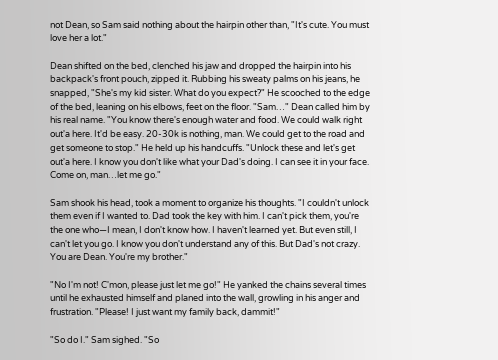not Dean, so Sam said nothing about the hairpin other than, "It's cute. You must love her a lot."

Dean shifted on the bed, clenched his jaw and dropped the hairpin into his backpack's front pouch, zipped it. Rubbing his sweaty palms on his jeans, he snapped, "She's my kid sister. What do you expect?" He scooched to the edge of the bed, leaning on his elbows, feet on the floor. "Sam…" Dean called him by his real name. "You know there's enough water and food. We could walk right out'a here. It'd be easy. 20-30k is nothing, man. We could get to the road and get someone to stop." He held up his handcuffs. "Unlock these and let's get out'a here. I know you don't like what your Dad's doing. I can see it in your face. Come on, man…let me go."

Sam shook his head, took a moment to organize his thoughts. "I couldn't unlock them even if I wanted to. Dad took the key with him. I can't pick them, you're the one who—I mean, I don't know how. I haven't learned yet. But even still, I can't let you go. I know you don't understand any of this. But Dad's not crazy. You are Dean. You're my brother."

"No I'm not! C'mon, please just let me go!" He yanked the chains several times until he exhausted himself and planed into the wall, growling in his anger and frustration. "Please! I just want my family back, dammit!"

"So do I." Sam sighed. "So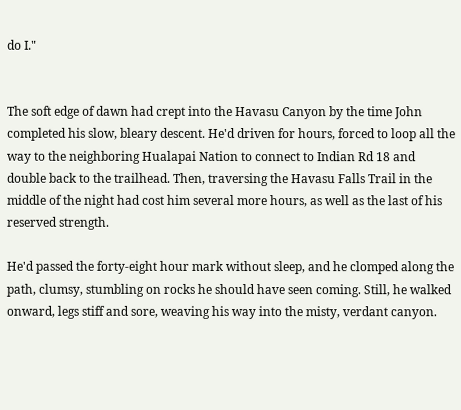do I."


The soft edge of dawn had crept into the Havasu Canyon by the time John completed his slow, bleary descent. He'd driven for hours, forced to loop all the way to the neighboring Hualapai Nation to connect to Indian Rd 18 and double back to the trailhead. Then, traversing the Havasu Falls Trail in the middle of the night had cost him several more hours, as well as the last of his reserved strength.

He'd passed the forty-eight hour mark without sleep, and he clomped along the path, clumsy, stumbling on rocks he should have seen coming. Still, he walked onward, legs stiff and sore, weaving his way into the misty, verdant canyon.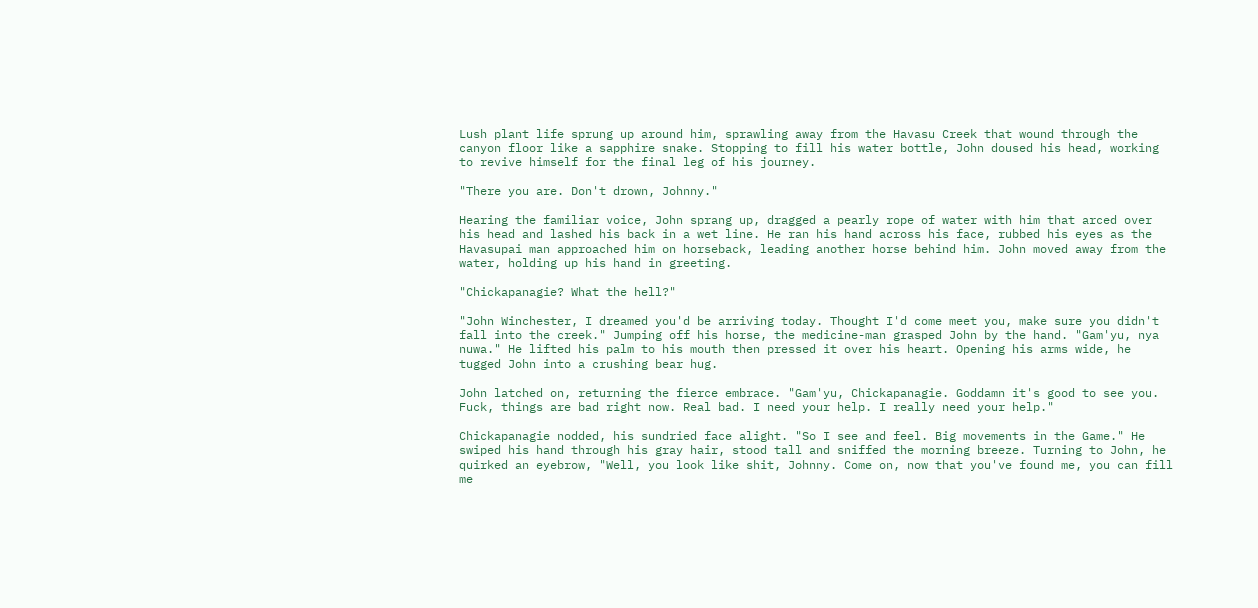Lush plant life sprung up around him, sprawling away from the Havasu Creek that wound through the canyon floor like a sapphire snake. Stopping to fill his water bottle, John doused his head, working to revive himself for the final leg of his journey.

"There you are. Don't drown, Johnny."

Hearing the familiar voice, John sprang up, dragged a pearly rope of water with him that arced over his head and lashed his back in a wet line. He ran his hand across his face, rubbed his eyes as the Havasupai man approached him on horseback, leading another horse behind him. John moved away from the water, holding up his hand in greeting.

"Chickapanagie? What the hell?"

"John Winchester, I dreamed you'd be arriving today. Thought I'd come meet you, make sure you didn't fall into the creek." Jumping off his horse, the medicine-man grasped John by the hand. "Gam'yu, nya nuwa." He lifted his palm to his mouth then pressed it over his heart. Opening his arms wide, he tugged John into a crushing bear hug.

John latched on, returning the fierce embrace. "Gam'yu, Chickapanagie. Goddamn it's good to see you. Fuck, things are bad right now. Real bad. I need your help. I really need your help."

Chickapanagie nodded, his sundried face alight. "So I see and feel. Big movements in the Game." He swiped his hand through his gray hair, stood tall and sniffed the morning breeze. Turning to John, he quirked an eyebrow, "Well, you look like shit, Johnny. Come on, now that you've found me, you can fill me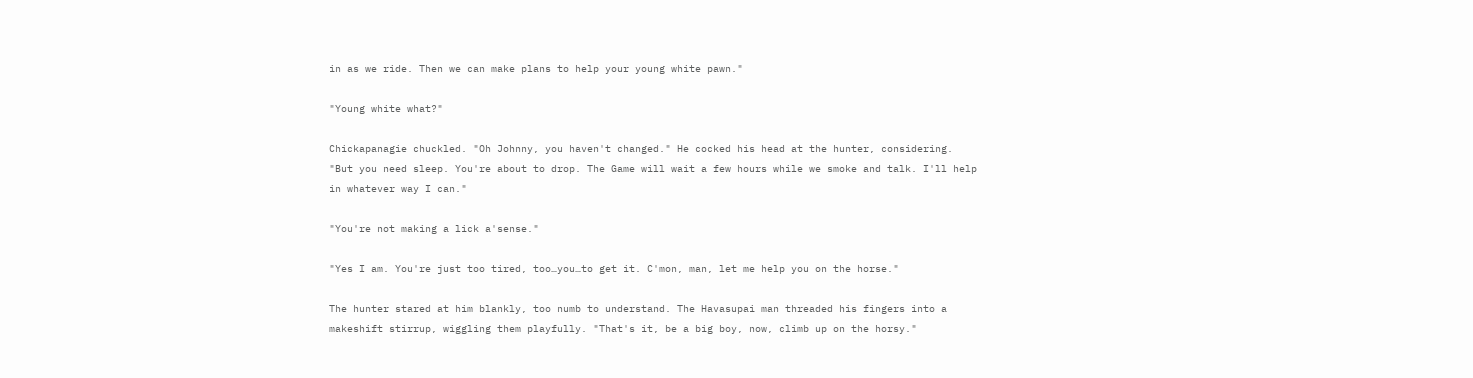in as we ride. Then we can make plans to help your young white pawn."

"Young white what?"

Chickapanagie chuckled. "Oh Johnny, you haven't changed." He cocked his head at the hunter, considering. "But you need sleep. You're about to drop. The Game will wait a few hours while we smoke and talk. I'll help in whatever way I can."

"You're not making a lick a'sense."

"Yes I am. You're just too tired, too…you…to get it. C'mon, man, let me help you on the horse."

The hunter stared at him blankly, too numb to understand. The Havasupai man threaded his fingers into a makeshift stirrup, wiggling them playfully. "That's it, be a big boy, now, climb up on the horsy."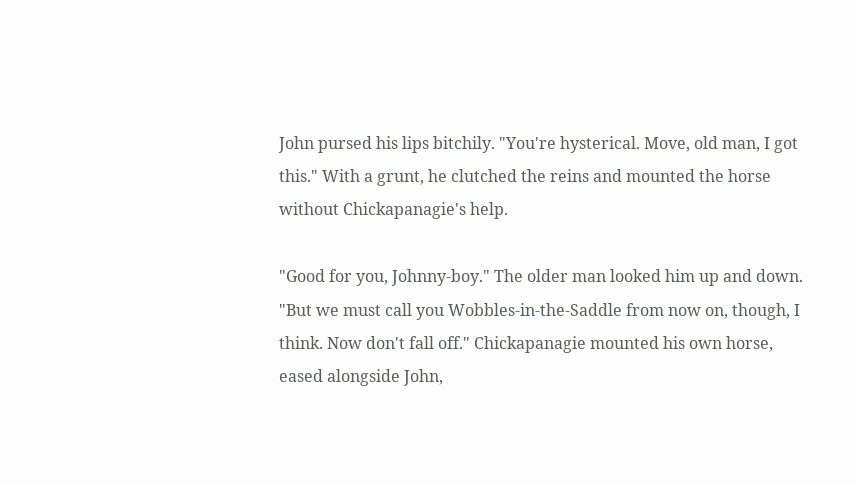John pursed his lips bitchily. "You're hysterical. Move, old man, I got this." With a grunt, he clutched the reins and mounted the horse without Chickapanagie's help.

"Good for you, Johnny-boy." The older man looked him up and down. "But we must call you Wobbles-in-the-Saddle from now on, though, I think. Now don't fall off." Chickapanagie mounted his own horse, eased alongside John,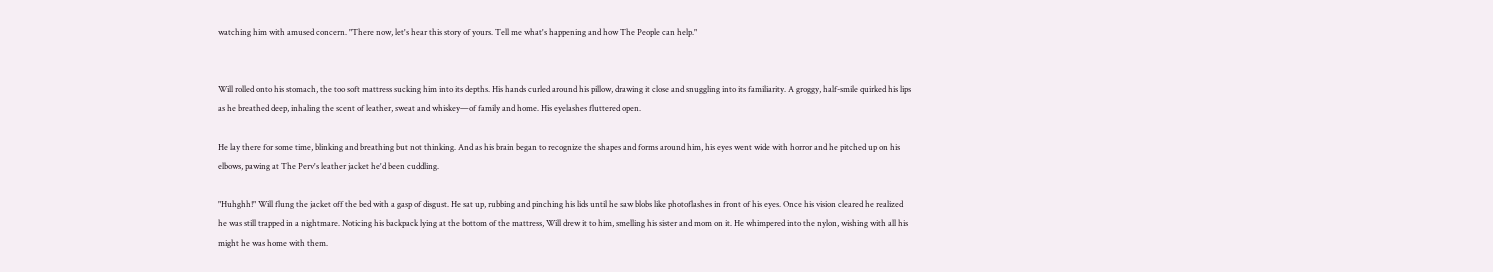watching him with amused concern. "There now, let's hear this story of yours. Tell me what's happening and how The People can help."


Will rolled onto his stomach, the too soft mattress sucking him into its depths. His hands curled around his pillow, drawing it close and snuggling into its familiarity. A groggy, half-smile quirked his lips as he breathed deep, inhaling the scent of leather, sweat and whiskey—of family and home. His eyelashes fluttered open.

He lay there for some time, blinking and breathing but not thinking. And as his brain began to recognize the shapes and forms around him, his eyes went wide with horror and he pitched up on his elbows, pawing at The Perv's leather jacket he'd been cuddling.

"Huhghh!" Will flung the jacket off the bed with a gasp of disgust. He sat up, rubbing and pinching his lids until he saw blobs like photoflashes in front of his eyes. Once his vision cleared he realized he was still trapped in a nightmare. Noticing his backpack lying at the bottom of the mattress, Will drew it to him, smelling his sister and mom on it. He whimpered into the nylon, wishing with all his might he was home with them.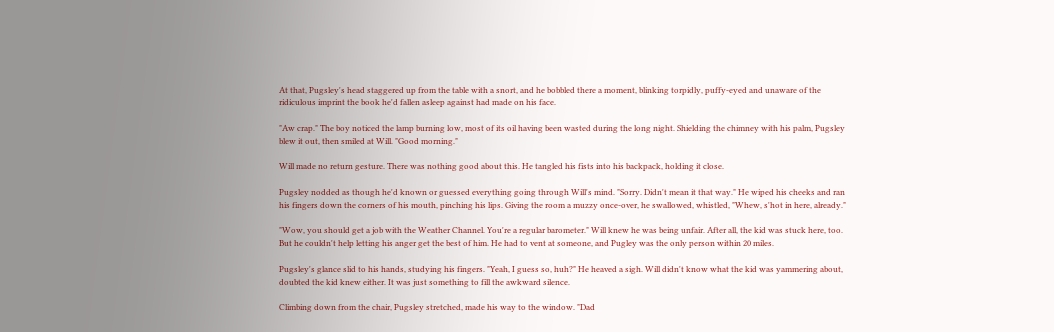At that, Pugsley's head staggered up from the table with a snort, and he bobbled there a moment, blinking torpidly, puffy-eyed and unaware of the ridiculous imprint the book he'd fallen asleep against had made on his face.

"Aw crap." The boy noticed the lamp burning low, most of its oil having been wasted during the long night. Shielding the chimney with his palm, Pugsley blew it out, then smiled at Will. "Good morning."

Will made no return gesture. There was nothing good about this. He tangled his fists into his backpack, holding it close.

Pugsley nodded as though he'd known or guessed everything going through Will's mind. "Sorry. Didn't mean it that way." He wiped his cheeks and ran his fingers down the corners of his mouth, pinching his lips. Giving the room a muzzy once-over, he swallowed, whistled, "Whew, s'hot in here, already."

"Wow, you should get a job with the Weather Channel. You're a regular barometer." Will knew he was being unfair. After all, the kid was stuck here, too. But he couldn't help letting his anger get the best of him. He had to vent at someone, and Pugley was the only person within 20 miles.

Pugsley's glance slid to his hands, studying his fingers. "Yeah, I guess so, huh?" He heaved a sigh. Will didn't know what the kid was yammering about, doubted the kid knew either. It was just something to fill the awkward silence.

Climbing down from the chair, Pugsley stretched, made his way to the window. "Dad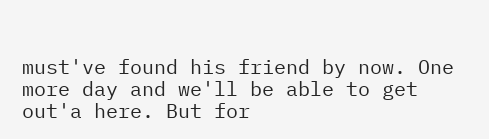must've found his friend by now. One more day and we'll be able to get out'a here. But for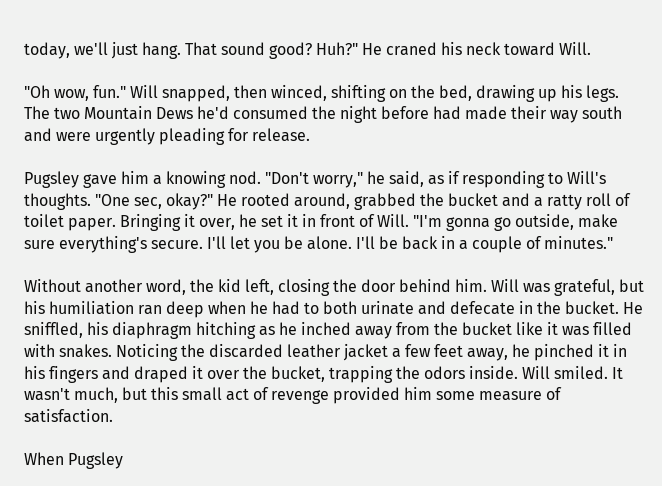today, we'll just hang. That sound good? Huh?" He craned his neck toward Will.

"Oh wow, fun." Will snapped, then winced, shifting on the bed, drawing up his legs. The two Mountain Dews he'd consumed the night before had made their way south and were urgently pleading for release.

Pugsley gave him a knowing nod. "Don't worry," he said, as if responding to Will's thoughts. "One sec, okay?" He rooted around, grabbed the bucket and a ratty roll of toilet paper. Bringing it over, he set it in front of Will. "I'm gonna go outside, make sure everything's secure. I'll let you be alone. I'll be back in a couple of minutes."

Without another word, the kid left, closing the door behind him. Will was grateful, but his humiliation ran deep when he had to both urinate and defecate in the bucket. He sniffled, his diaphragm hitching as he inched away from the bucket like it was filled with snakes. Noticing the discarded leather jacket a few feet away, he pinched it in his fingers and draped it over the bucket, trapping the odors inside. Will smiled. It wasn't much, but this small act of revenge provided him some measure of satisfaction.

When Pugsley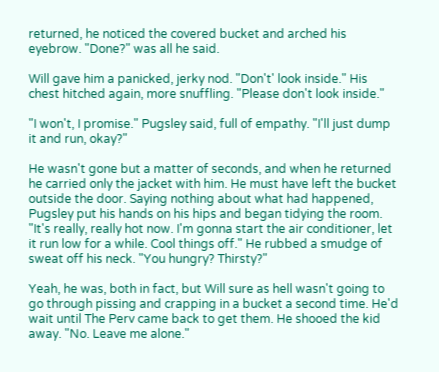returned, he noticed the covered bucket and arched his eyebrow. "Done?" was all he said.

Will gave him a panicked, jerky nod. "Don't' look inside." His chest hitched again, more snuffling. "Please don't look inside."

"I won't, I promise." Pugsley said, full of empathy. "I'll just dump it and run, okay?"

He wasn't gone but a matter of seconds, and when he returned he carried only the jacket with him. He must have left the bucket outside the door. Saying nothing about what had happened, Pugsley put his hands on his hips and began tidying the room. "It's really, really hot now. I'm gonna start the air conditioner, let it run low for a while. Cool things off." He rubbed a smudge of sweat off his neck. "You hungry? Thirsty?"

Yeah, he was, both in fact, but Will sure as hell wasn't going to go through pissing and crapping in a bucket a second time. He'd wait until The Perv came back to get them. He shooed the kid away. "No. Leave me alone."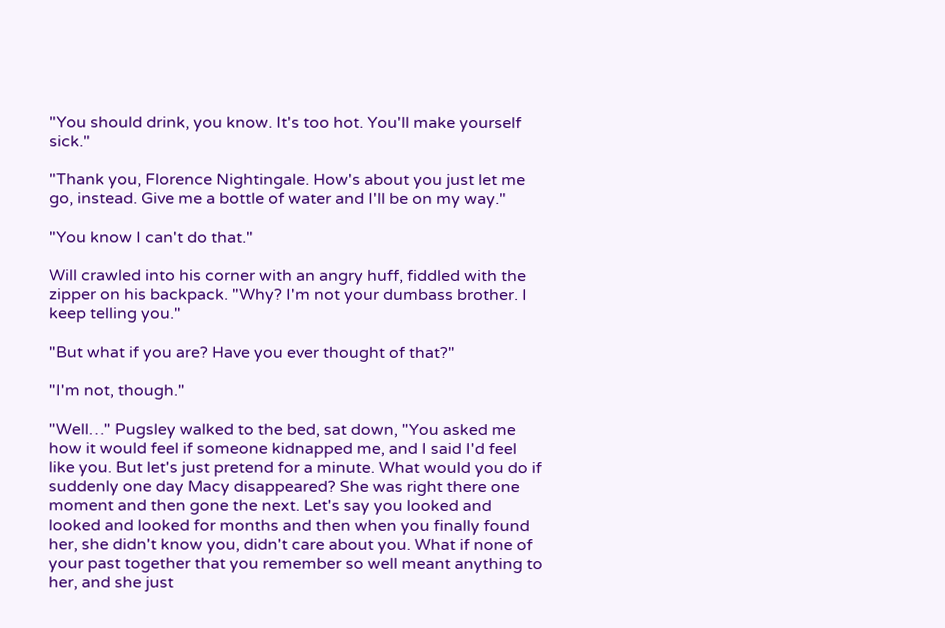"You should drink, you know. It's too hot. You'll make yourself sick."

"Thank you, Florence Nightingale. How's about you just let me go, instead. Give me a bottle of water and I'll be on my way."

"You know I can't do that."

Will crawled into his corner with an angry huff, fiddled with the zipper on his backpack. "Why? I'm not your dumbass brother. I keep telling you."

"But what if you are? Have you ever thought of that?"

"I'm not, though."

"Well…" Pugsley walked to the bed, sat down, "You asked me how it would feel if someone kidnapped me, and I said I'd feel like you. But let's just pretend for a minute. What would you do if suddenly one day Macy disappeared? She was right there one moment and then gone the next. Let's say you looked and looked and looked for months and then when you finally found her, she didn't know you, didn't care about you. What if none of your past together that you remember so well meant anything to her, and she just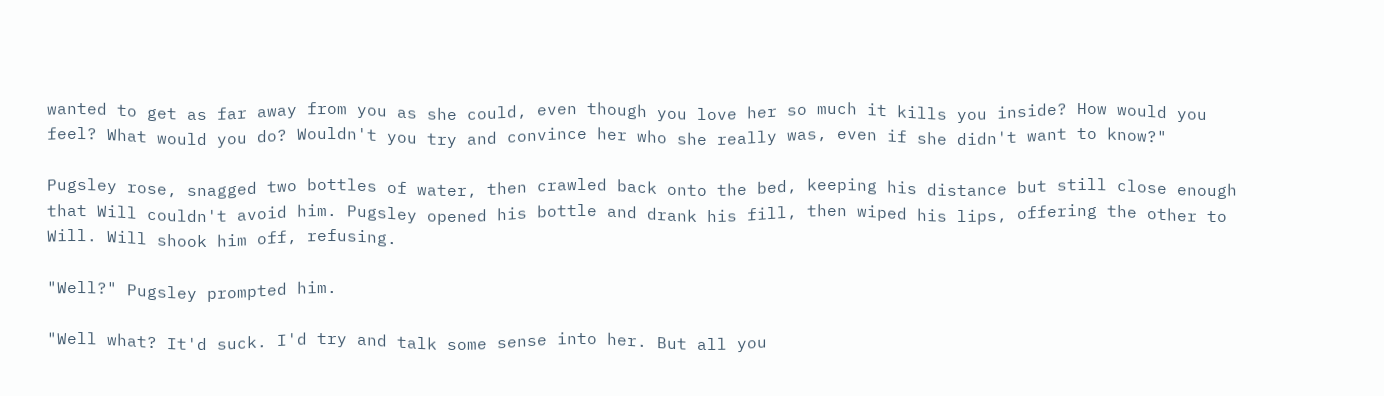wanted to get as far away from you as she could, even though you love her so much it kills you inside? How would you feel? What would you do? Wouldn't you try and convince her who she really was, even if she didn't want to know?"

Pugsley rose, snagged two bottles of water, then crawled back onto the bed, keeping his distance but still close enough that Will couldn't avoid him. Pugsley opened his bottle and drank his fill, then wiped his lips, offering the other to Will. Will shook him off, refusing.

"Well?" Pugsley prompted him.

"Well what? It'd suck. I'd try and talk some sense into her. But all you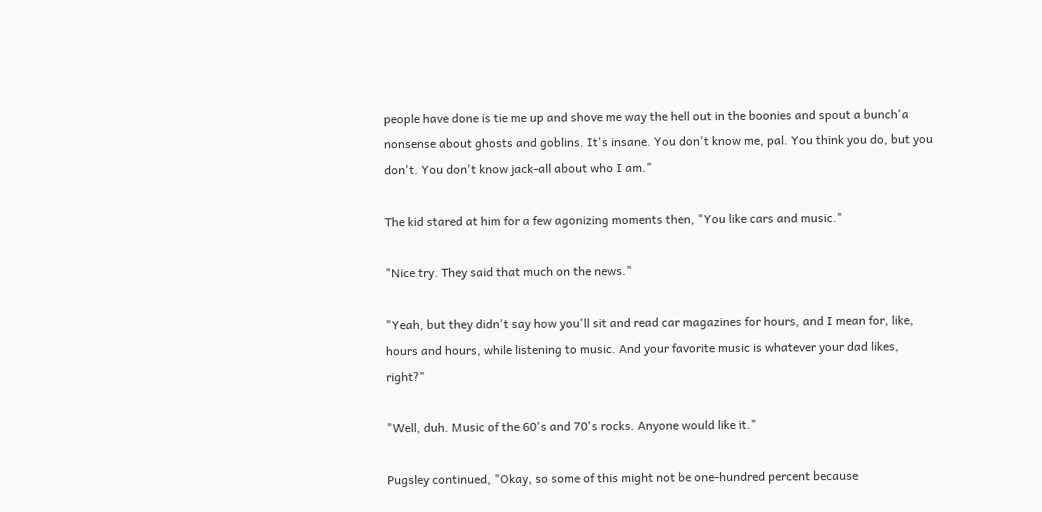people have done is tie me up and shove me way the hell out in the boonies and spout a bunch'a nonsense about ghosts and goblins. It's insane. You don't know me, pal. You think you do, but you don't. You don't know jack-all about who I am."

The kid stared at him for a few agonizing moments then, "You like cars and music."

"Nice try. They said that much on the news."

"Yeah, but they didn't say how you'll sit and read car magazines for hours, and I mean for, like, hours and hours, while listening to music. And your favorite music is whatever your dad likes, right?"

"Well, duh. Music of the 60's and 70's rocks. Anyone would like it."

Pugsley continued, "Okay, so some of this might not be one-hundred percent because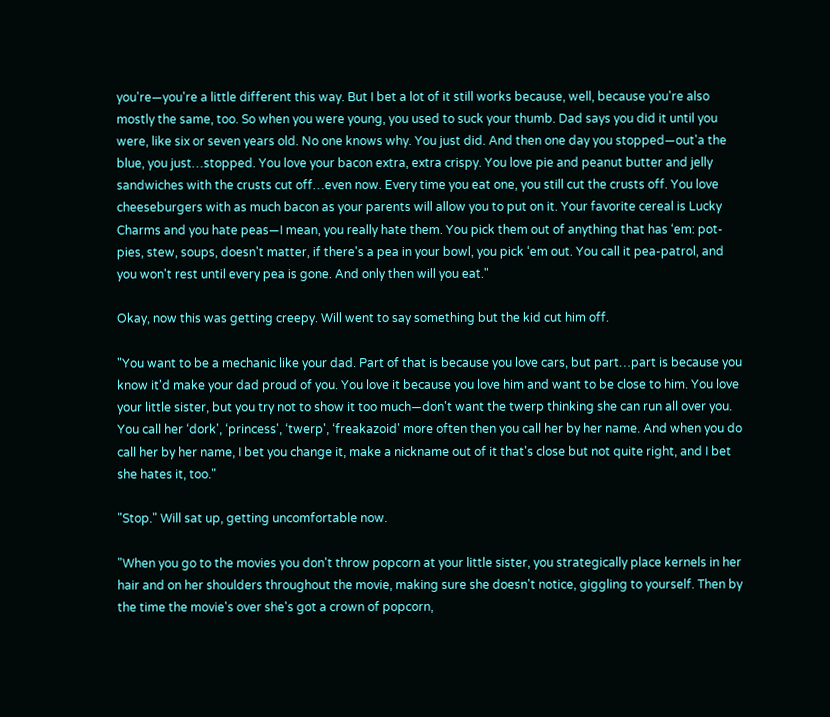you're—you're a little different this way. But I bet a lot of it still works because, well, because you're also mostly the same, too. So when you were young, you used to suck your thumb. Dad says you did it until you were, like six or seven years old. No one knows why. You just did. And then one day you stopped—out'a the blue, you just…stopped. You love your bacon extra, extra crispy. You love pie and peanut butter and jelly sandwiches with the crusts cut off…even now. Every time you eat one, you still cut the crusts off. You love cheeseburgers with as much bacon as your parents will allow you to put on it. Your favorite cereal is Lucky Charms and you hate peas—I mean, you really hate them. You pick them out of anything that has ‘em: pot-pies, stew, soups, doesn't matter, if there's a pea in your bowl, you pick ‘em out. You call it pea-patrol, and you won't rest until every pea is gone. And only then will you eat."

Okay, now this was getting creepy. Will went to say something but the kid cut him off.

"You want to be a mechanic like your dad. Part of that is because you love cars, but part…part is because you know it'd make your dad proud of you. You love it because you love him and want to be close to him. You love your little sister, but you try not to show it too much—don't want the twerp thinking she can run all over you. You call her ‘dork', ‘princess', ‘twerp', ‘freakazoid' more often then you call her by her name. And when you do call her by her name, I bet you change it, make a nickname out of it that's close but not quite right, and I bet she hates it, too."

"Stop." Will sat up, getting uncomfortable now.

"When you go to the movies you don't throw popcorn at your little sister, you strategically place kernels in her hair and on her shoulders throughout the movie, making sure she doesn't notice, giggling to yourself. Then by the time the movie's over she's got a crown of popcorn,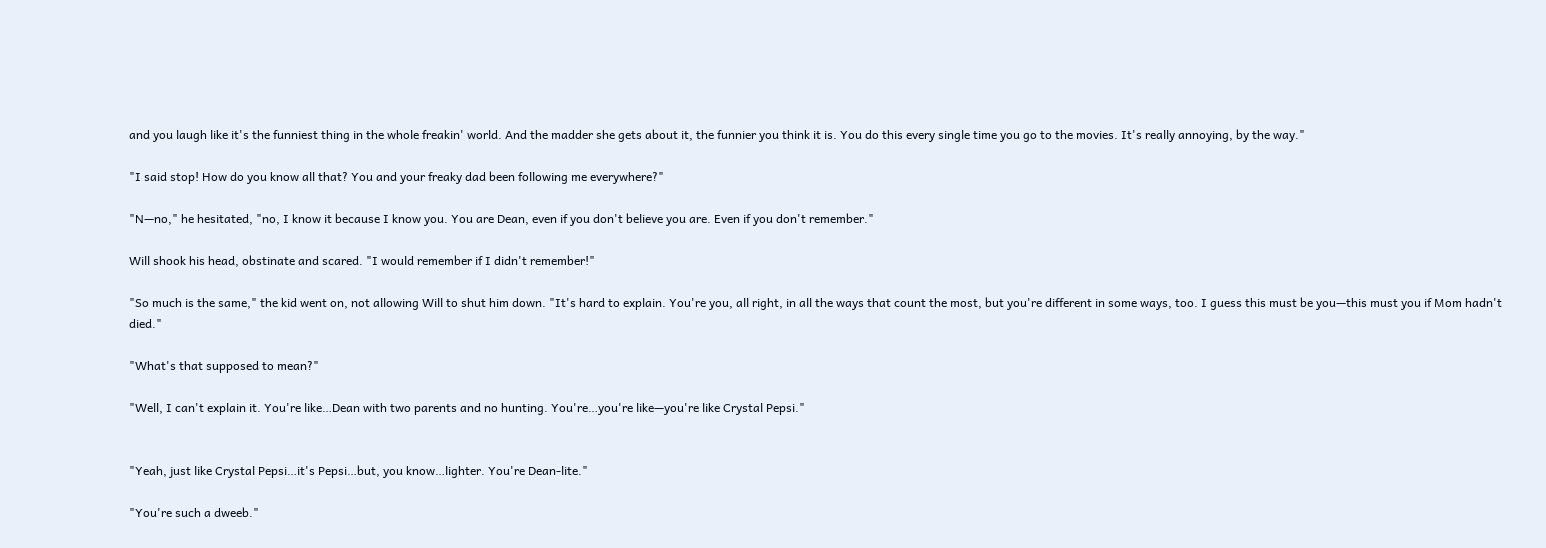and you laugh like it's the funniest thing in the whole freakin' world. And the madder she gets about it, the funnier you think it is. You do this every single time you go to the movies. It's really annoying, by the way."

"I said stop! How do you know all that? You and your freaky dad been following me everywhere?"

"N—no," he hesitated, "no, I know it because I know you. You are Dean, even if you don't believe you are. Even if you don't remember."

Will shook his head, obstinate and scared. "I would remember if I didn't remember!"

"So much is the same," the kid went on, not allowing Will to shut him down. "It's hard to explain. You're you, all right, in all the ways that count the most, but you're different in some ways, too. I guess this must be you—this must you if Mom hadn't died."

"What's that supposed to mean?"

"Well, I can't explain it. You're like…Dean with two parents and no hunting. You're…you're like—you're like Crystal Pepsi."


"Yeah, just like Crystal Pepsi…it's Pepsi…but, you know…lighter. You're Dean-lite."

"You're such a dweeb."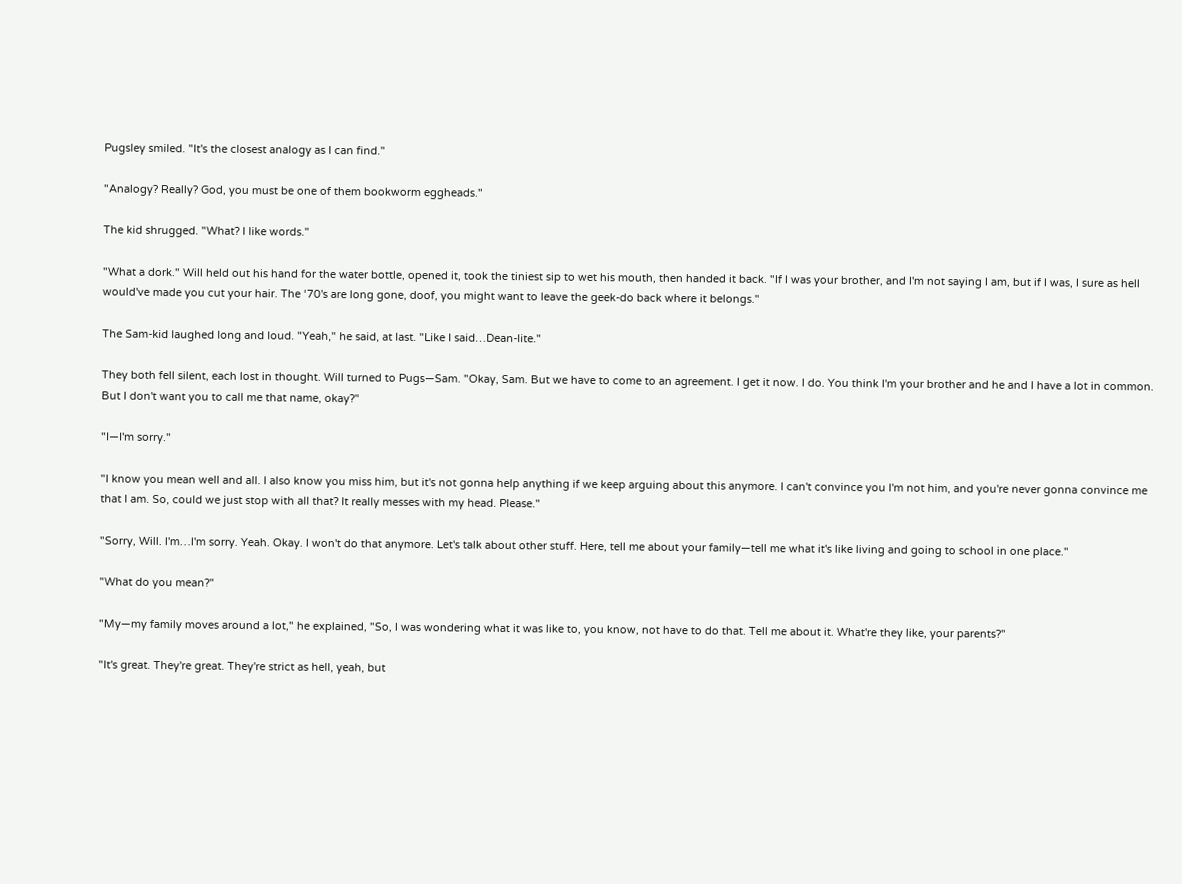Pugsley smiled. "It's the closest analogy as I can find."

"Analogy? Really? God, you must be one of them bookworm eggheads."

The kid shrugged. "What? I like words."

"What a dork." Will held out his hand for the water bottle, opened it, took the tiniest sip to wet his mouth, then handed it back. "If I was your brother, and I'm not saying I am, but if I was, I sure as hell would've made you cut your hair. The ‘70's are long gone, doof, you might want to leave the geek-do back where it belongs."

The Sam-kid laughed long and loud. "Yeah," he said, at last. "Like I said…Dean-lite."

They both fell silent, each lost in thought. Will turned to Pugs—Sam. "Okay, Sam. But we have to come to an agreement. I get it now. I do. You think I'm your brother and he and I have a lot in common. But I don't want you to call me that name, okay?"

"I—I'm sorry."

"I know you mean well and all. I also know you miss him, but it's not gonna help anything if we keep arguing about this anymore. I can't convince you I'm not him, and you're never gonna convince me that I am. So, could we just stop with all that? It really messes with my head. Please."

"Sorry, Will. I'm…I'm sorry. Yeah. Okay. I won't do that anymore. Let's talk about other stuff. Here, tell me about your family—tell me what it's like living and going to school in one place."

"What do you mean?"

"My—my family moves around a lot," he explained, "So, I was wondering what it was like to, you know, not have to do that. Tell me about it. What're they like, your parents?"

"It's great. They're great. They're strict as hell, yeah, but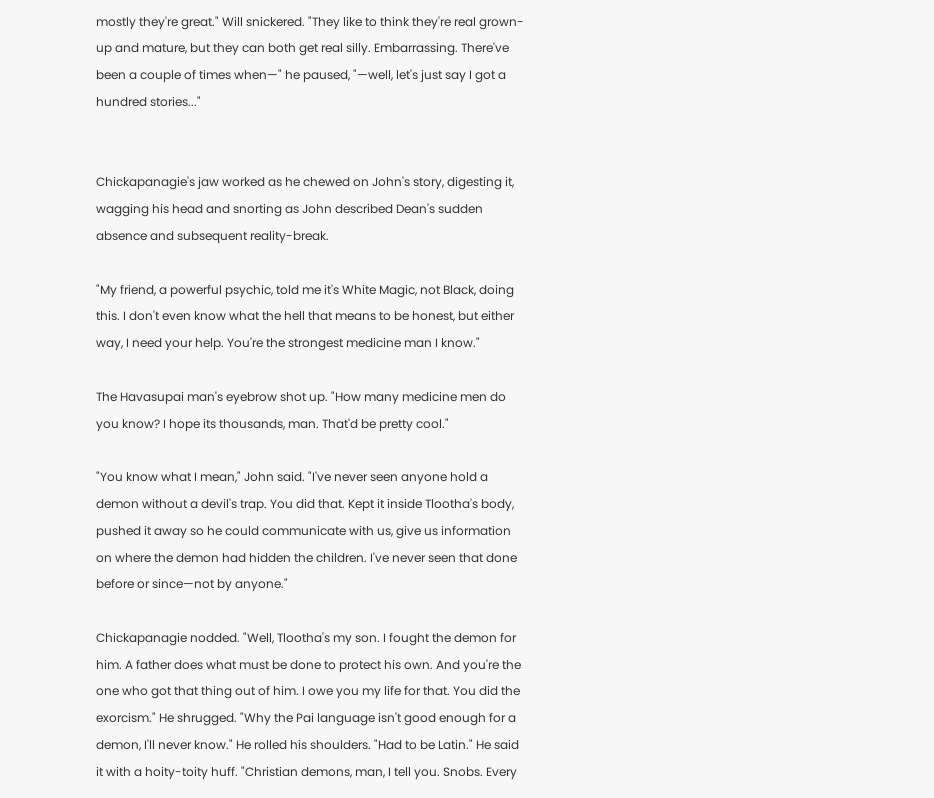mostly they're great." Will snickered. "They like to think they're real grown-up and mature, but they can both get real silly. Embarrassing. There've been a couple of times when—" he paused, "—well, let's just say I got a hundred stories..."


Chickapanagie's jaw worked as he chewed on John's story, digesting it, wagging his head and snorting as John described Dean's sudden absence and subsequent reality-break.

"My friend, a powerful psychic, told me it's White Magic, not Black, doing this. I don't even know what the hell that means to be honest, but either way, I need your help. You're the strongest medicine man I know."

The Havasupai man's eyebrow shot up. "How many medicine men do you know? I hope its thousands, man. That'd be pretty cool."

"You know what I mean," John said. "I've never seen anyone hold a demon without a devil's trap. You did that. Kept it inside Tlootha's body, pushed it away so he could communicate with us, give us information on where the demon had hidden the children. I've never seen that done before or since—not by anyone."

Chickapanagie nodded. "Well, Tlootha's my son. I fought the demon for him. A father does what must be done to protect his own. And you're the one who got that thing out of him. I owe you my life for that. You did the exorcism." He shrugged. "Why the Pai language isn't good enough for a demon, I'll never know." He rolled his shoulders. "Had to be Latin." He said it with a hoity-toity huff. "Christian demons, man, I tell you. Snobs. Every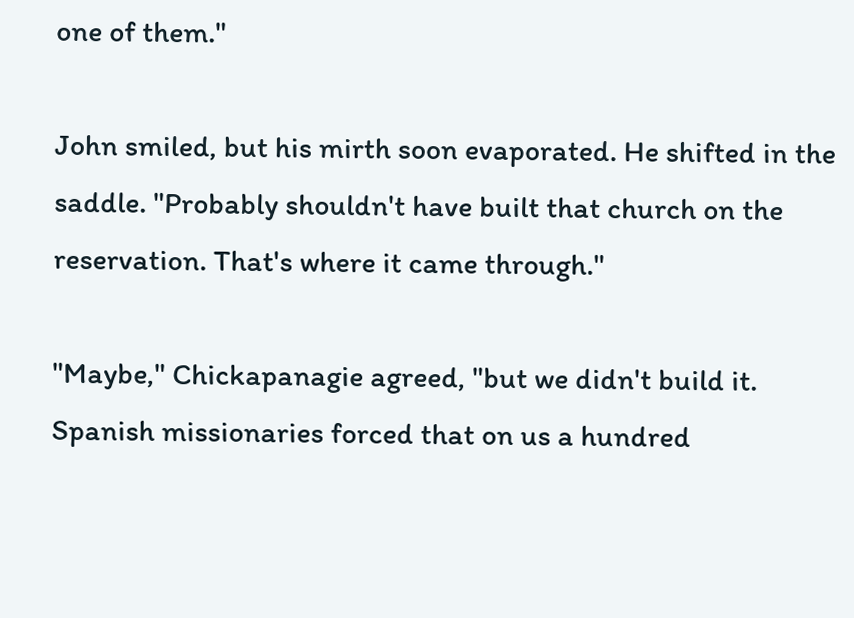one of them."

John smiled, but his mirth soon evaporated. He shifted in the saddle. "Probably shouldn't have built that church on the reservation. That's where it came through."

"Maybe," Chickapanagie agreed, "but we didn't build it. Spanish missionaries forced that on us a hundred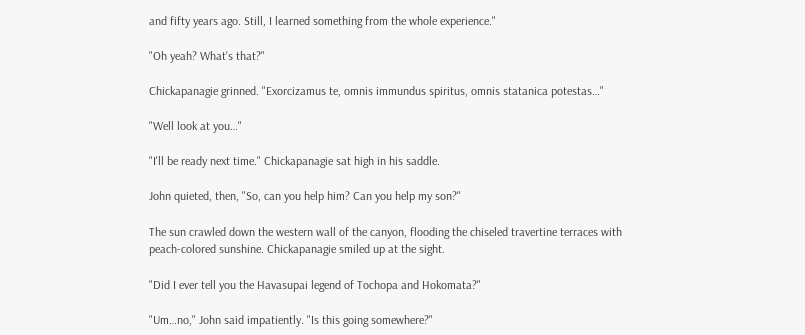and fifty years ago. Still, I learned something from the whole experience."

"Oh yeah? What's that?"

Chickapanagie grinned. "Exorcizamus te, omnis immundus spiritus, omnis statanica potestas…"

"Well look at you…"

"I'll be ready next time." Chickapanagie sat high in his saddle.

John quieted, then, "So, can you help him? Can you help my son?"

The sun crawled down the western wall of the canyon, flooding the chiseled travertine terraces with peach-colored sunshine. Chickapanagie smiled up at the sight.

"Did I ever tell you the Havasupai legend of Tochopa and Hokomata?"

"Um…no," John said impatiently. "Is this going somewhere?"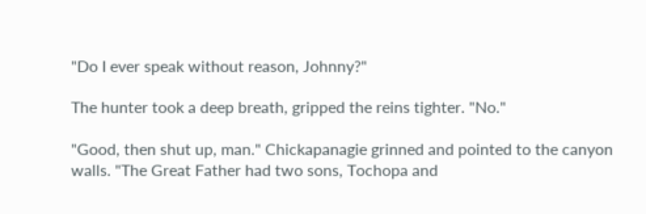"Do I ever speak without reason, Johnny?"

The hunter took a deep breath, gripped the reins tighter. "No."

"Good, then shut up, man." Chickapanagie grinned and pointed to the canyon walls. "The Great Father had two sons, Tochopa and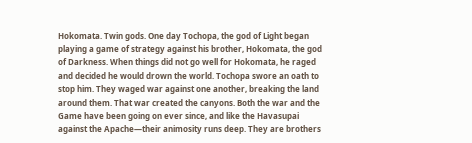Hokomata. Twin gods. One day Tochopa, the god of Light began playing a game of strategy against his brother, Hokomata, the god of Darkness. When things did not go well for Hokomata, he raged and decided he would drown the world. Tochopa swore an oath to stop him. They waged war against one another, breaking the land around them. That war created the canyons. Both the war and the Game have been going on ever since, and like the Havasupai against the Apache—their animosity runs deep. They are brothers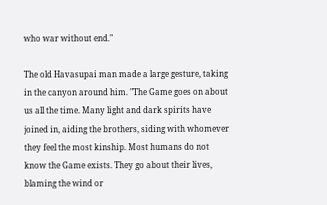who war without end."

The old Havasupai man made a large gesture, taking in the canyon around him. "The Game goes on about us all the time. Many light and dark spirits have joined in, aiding the brothers, siding with whomever they feel the most kinship. Most humans do not know the Game exists. They go about their lives, blaming the wind or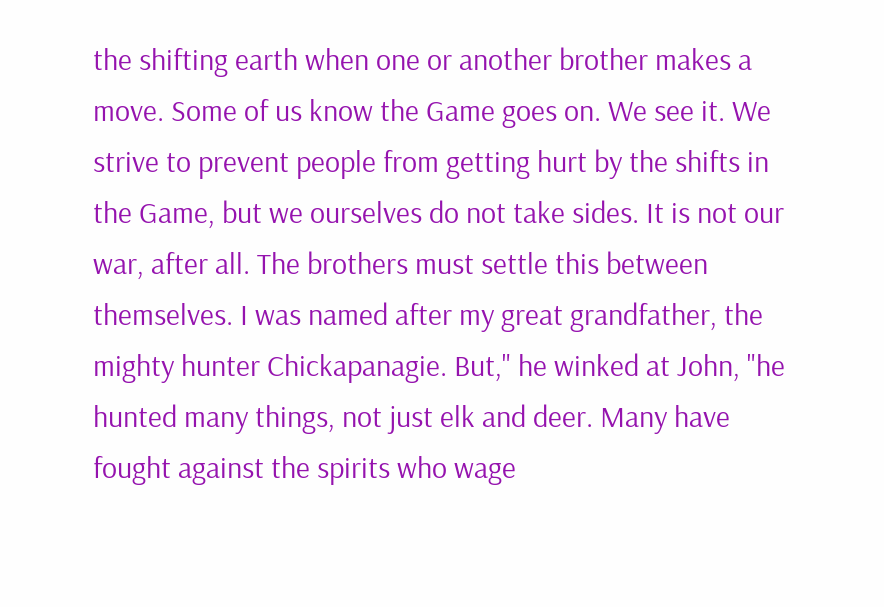the shifting earth when one or another brother makes a move. Some of us know the Game goes on. We see it. We strive to prevent people from getting hurt by the shifts in the Game, but we ourselves do not take sides. It is not our war, after all. The brothers must settle this between themselves. I was named after my great grandfather, the mighty hunter Chickapanagie. But," he winked at John, "he hunted many things, not just elk and deer. Many have fought against the spirits who wage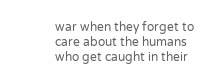war when they forget to care about the humans who get caught in their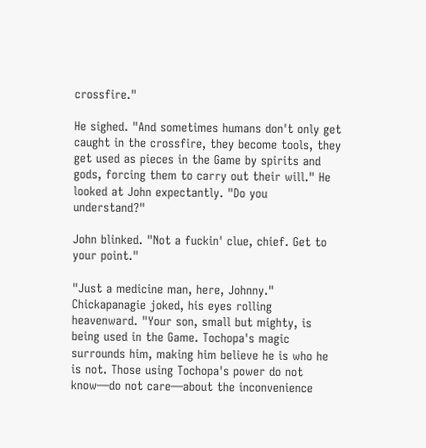crossfire."

He sighed. "And sometimes humans don't only get caught in the crossfire, they become tools, they get used as pieces in the Game by spirits and gods, forcing them to carry out their will." He looked at John expectantly. "Do you understand?"

John blinked. "Not a fuckin' clue, chief. Get to your point."

"Just a medicine man, here, Johnny." Chickapanagie joked, his eyes rolling heavenward. "Your son, small but mighty, is being used in the Game. Tochopa's magic surrounds him, making him believe he is who he is not. Those using Tochopa's power do not know—do not care—about the inconvenience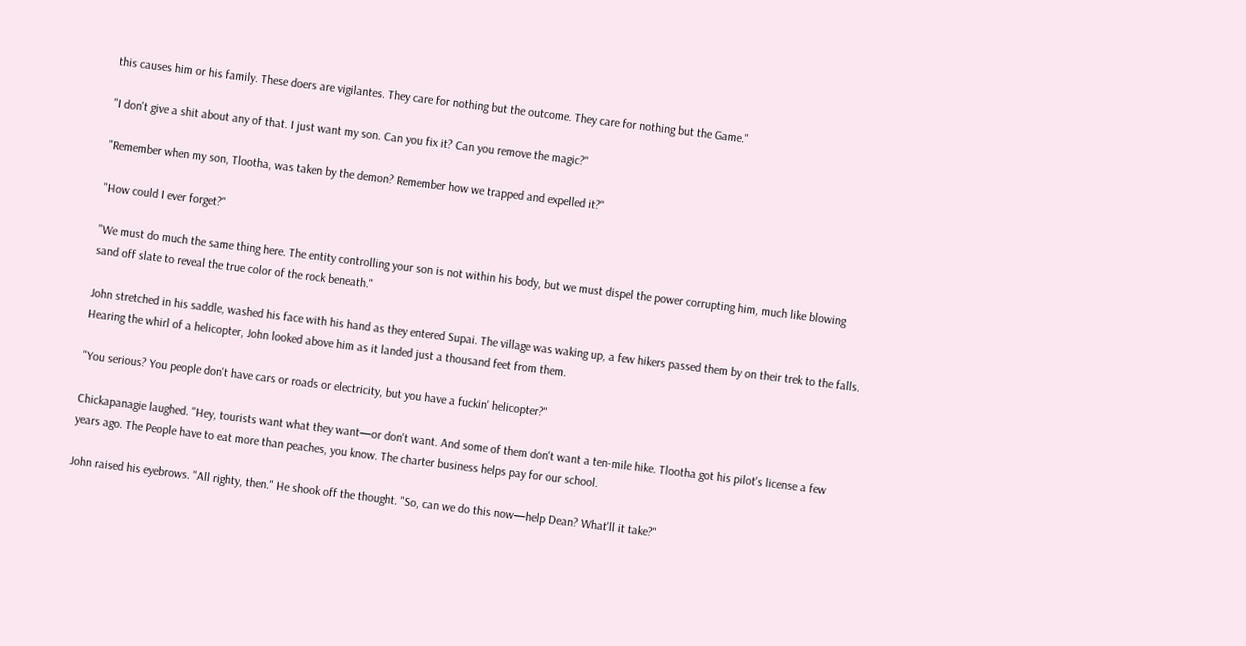this causes him or his family. These doers are vigilantes. They care for nothing but the outcome. They care for nothing but the Game."

"I don't give a shit about any of that. I just want my son. Can you fix it? Can you remove the magic?"

"Remember when my son, Tlootha, was taken by the demon? Remember how we trapped and expelled it?"

"How could I ever forget?"

"We must do much the same thing here. The entity controlling your son is not within his body, but we must dispel the power corrupting him, much like blowing sand off slate to reveal the true color of the rock beneath."

John stretched in his saddle, washed his face with his hand as they entered Supai. The village was waking up, a few hikers passed them by on their trek to the falls. Hearing the whirl of a helicopter, John looked above him as it landed just a thousand feet from them.

"You serious? You people don't have cars or roads or electricity, but you have a fuckin' helicopter?"

Chickapanagie laughed. "Hey, tourists want what they want—or don't want. And some of them don't want a ten-mile hike. Tlootha got his pilot's license a few years ago. The People have to eat more than peaches, you know. The charter business helps pay for our school.

John raised his eyebrows. "All righty, then." He shook off the thought. "So, can we do this now—help Dean? What'll it take?"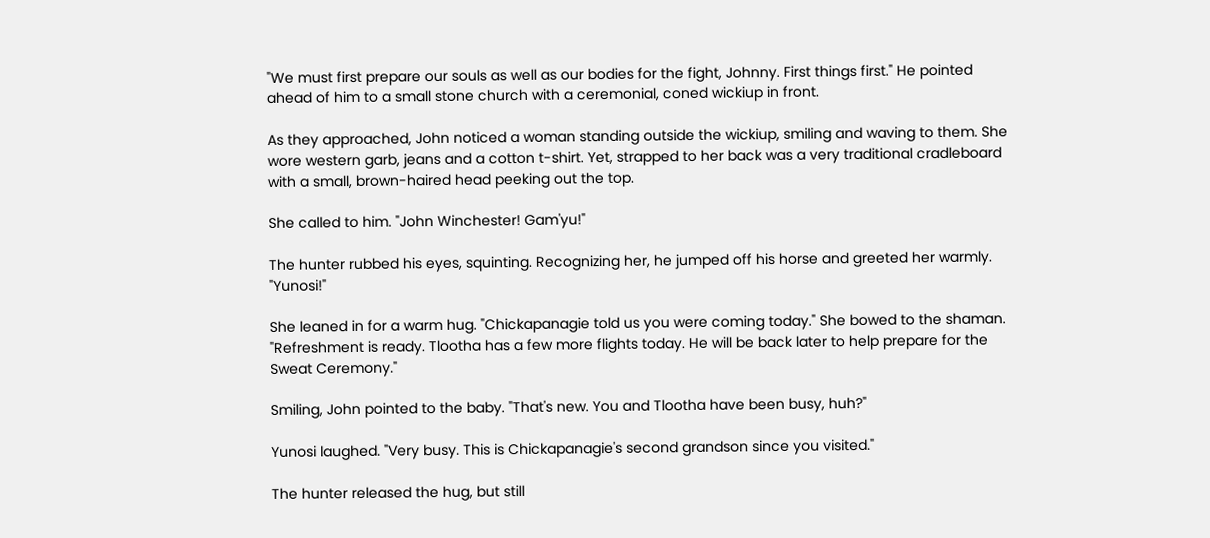"We must first prepare our souls as well as our bodies for the fight, Johnny. First things first." He pointed ahead of him to a small stone church with a ceremonial, coned wickiup in front.

As they approached, John noticed a woman standing outside the wickiup, smiling and waving to them. She wore western garb, jeans and a cotton t-shirt. Yet, strapped to her back was a very traditional cradleboard with a small, brown-haired head peeking out the top.

She called to him. "John Winchester! Gam'yu!"

The hunter rubbed his eyes, squinting. Recognizing her, he jumped off his horse and greeted her warmly. "Yunosi!"

She leaned in for a warm hug. "Chickapanagie told us you were coming today." She bowed to the shaman. "Refreshment is ready. Tlootha has a few more flights today. He will be back later to help prepare for the Sweat Ceremony."

Smiling, John pointed to the baby. "That's new. You and Tlootha have been busy, huh?"

Yunosi laughed. "Very busy. This is Chickapanagie's second grandson since you visited."

The hunter released the hug, but still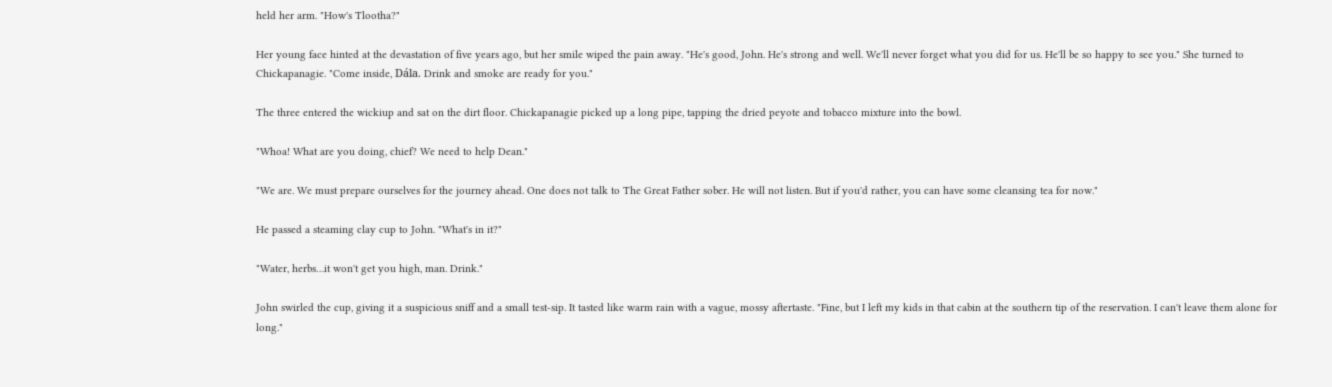held her arm. "How's Tlootha?"

Her young face hinted at the devastation of five years ago, but her smile wiped the pain away. "He's good, John. He's strong and well. We'll never forget what you did for us. He'll be so happy to see you." She turned to Chickapanagie. "Come inside, Dála. Drink and smoke are ready for you."

The three entered the wickiup and sat on the dirt floor. Chickapanagie picked up a long pipe, tapping the dried peyote and tobacco mixture into the bowl.

"Whoa! What are you doing, chief? We need to help Dean."

"We are. We must prepare ourselves for the journey ahead. One does not talk to The Great Father sober. He will not listen. But if you'd rather, you can have some cleansing tea for now."

He passed a steaming clay cup to John. "What's in it?"

"Water, herbs…it won't get you high, man. Drink."

John swirled the cup, giving it a suspicious sniff and a small test-sip. It tasted like warm rain with a vague, mossy aftertaste. "Fine, but I left my kids in that cabin at the southern tip of the reservation. I can't leave them alone for long."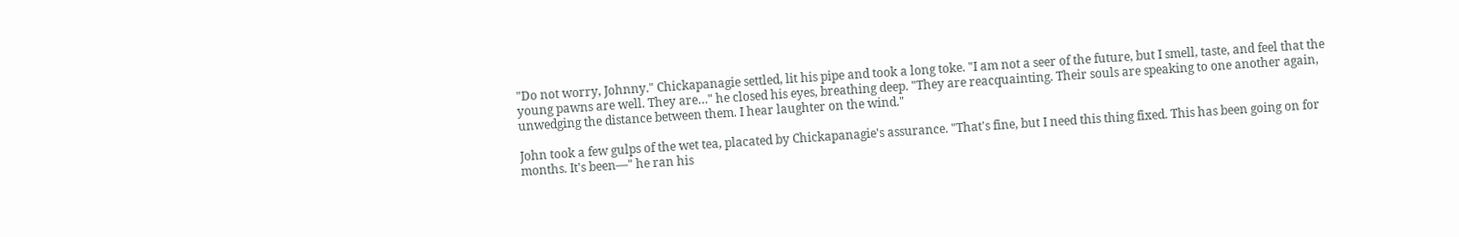"Do not worry, Johnny." Chickapanagie settled, lit his pipe and took a long toke. "I am not a seer of the future, but I smell, taste, and feel that the young pawns are well. They are…" he closed his eyes, breathing deep. "They are reacquainting. Their souls are speaking to one another again, unwedging the distance between them. I hear laughter on the wind."

John took a few gulps of the wet tea, placated by Chickapanagie's assurance. "That's fine, but I need this thing fixed. This has been going on for months. It's been—" he ran his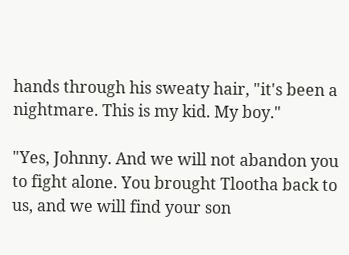hands through his sweaty hair, "it's been a nightmare. This is my kid. My boy."

"Yes, Johnny. And we will not abandon you to fight alone. You brought Tlootha back to us, and we will find your son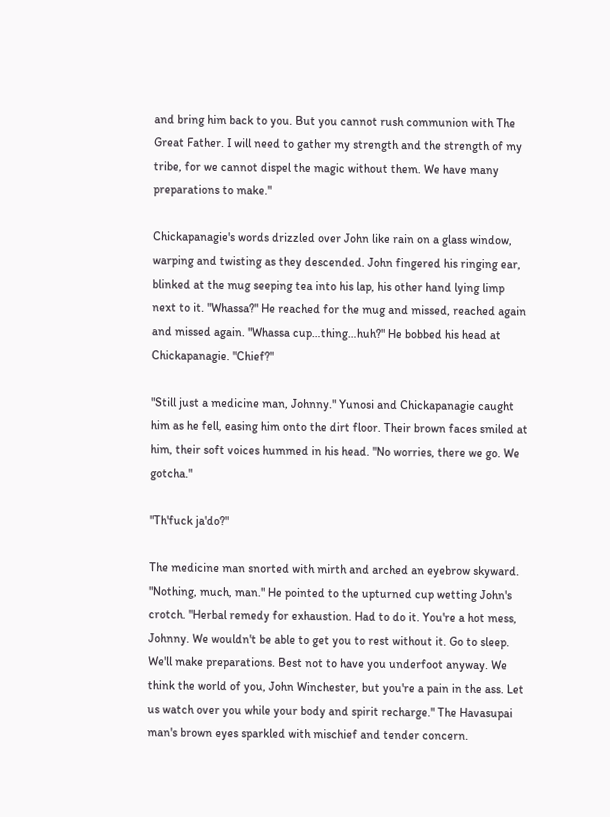and bring him back to you. But you cannot rush communion with The Great Father. I will need to gather my strength and the strength of my tribe, for we cannot dispel the magic without them. We have many preparations to make."

Chickapanagie's words drizzled over John like rain on a glass window, warping and twisting as they descended. John fingered his ringing ear, blinked at the mug seeping tea into his lap, his other hand lying limp next to it. "Whassa?" He reached for the mug and missed, reached again and missed again. "Whassa cup…thing…huh?" He bobbed his head at Chickapanagie. "Chief?"

"Still just a medicine man, Johnny." Yunosi and Chickapanagie caught him as he fell, easing him onto the dirt floor. Their brown faces smiled at him, their soft voices hummed in his head. "No worries, there we go. We gotcha."

"Th'fuck ja'do?"

The medicine man snorted with mirth and arched an eyebrow skyward. "Nothing, much, man." He pointed to the upturned cup wetting John's crotch. "Herbal remedy for exhaustion. Had to do it. You're a hot mess, Johnny. We wouldn't be able to get you to rest without it. Go to sleep. We'll make preparations. Best not to have you underfoot anyway. We think the world of you, John Winchester, but you're a pain in the ass. Let us watch over you while your body and spirit recharge." The Havasupai man's brown eyes sparkled with mischief and tender concern.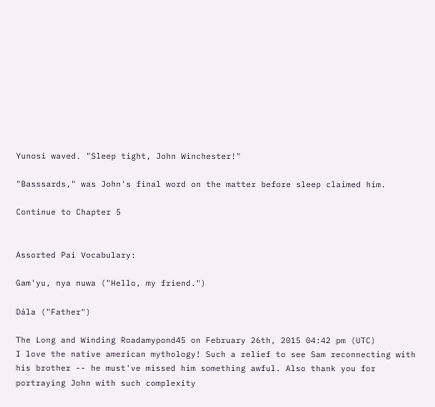Yunosi waved. "Sleep tight, John Winchester!"

"Basssards," was John's final word on the matter before sleep claimed him.

Continue to Chapter 5


Assorted Pai Vocabulary:

Gam'yu, nya nuwa ("Hello, my friend.")

Dála ("Father")

The Long and Winding Roadamypond45 on February 26th, 2015 04:42 pm (UTC)
I love the native american mythology! Such a relief to see Sam reconnecting with his brother -- he must've missed him something awful. Also thank you for portraying John with such complexity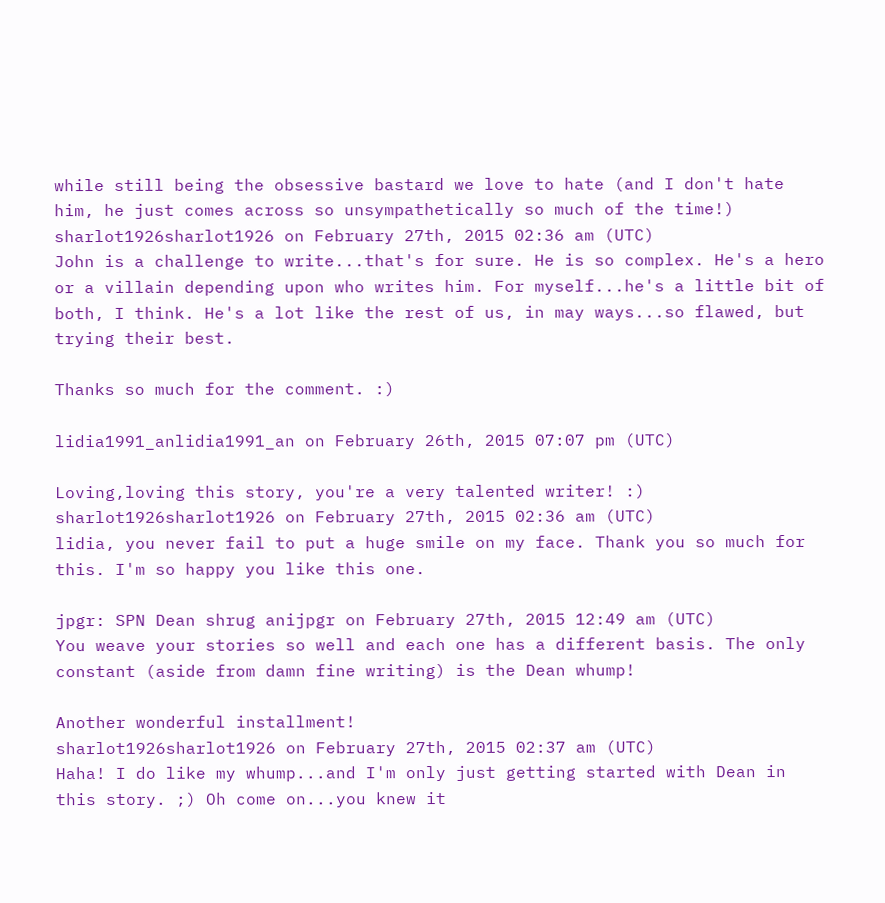while still being the obsessive bastard we love to hate (and I don't hate him, he just comes across so unsympathetically so much of the time!)
sharlot1926sharlot1926 on February 27th, 2015 02:36 am (UTC)
John is a challenge to write...that's for sure. He is so complex. He's a hero or a villain depending upon who writes him. For myself...he's a little bit of both, I think. He's a lot like the rest of us, in may ways...so flawed, but trying their best.

Thanks so much for the comment. :)

lidia1991_anlidia1991_an on February 26th, 2015 07:07 pm (UTC)

Loving,loving this story, you're a very talented writer! :)
sharlot1926sharlot1926 on February 27th, 2015 02:36 am (UTC)
lidia, you never fail to put a huge smile on my face. Thank you so much for this. I'm so happy you like this one.

jpgr: SPN Dean shrug anijpgr on February 27th, 2015 12:49 am (UTC)
You weave your stories so well and each one has a different basis. The only constant (aside from damn fine writing) is the Dean whump!

Another wonderful installment!
sharlot1926sharlot1926 on February 27th, 2015 02:37 am (UTC)
Haha! I do like my whump...and I'm only just getting started with Dean in this story. ;) Oh come on...you knew it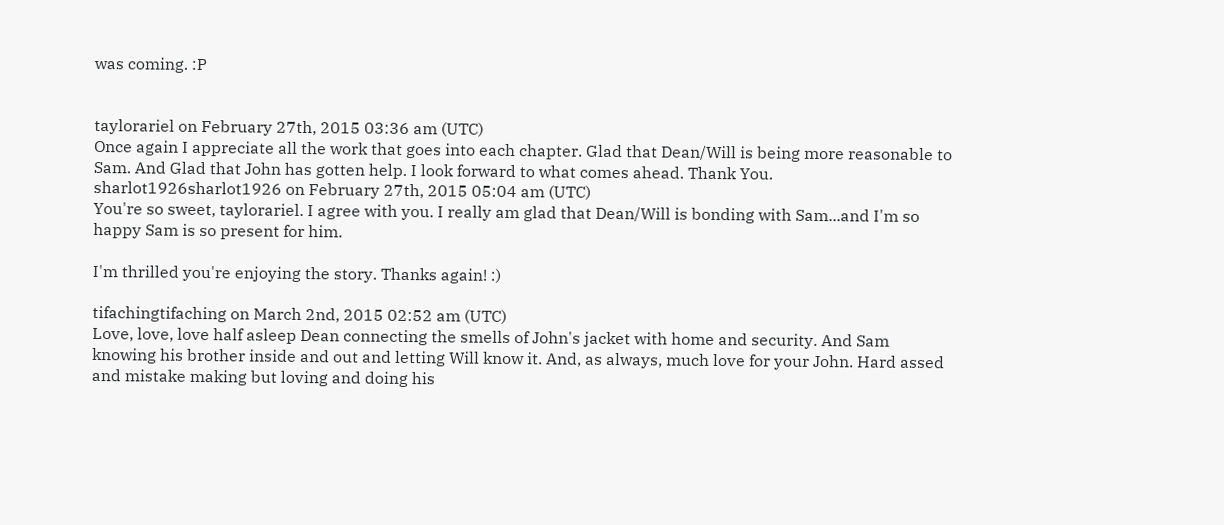was coming. :P


taylorariel on February 27th, 2015 03:36 am (UTC)
Once again I appreciate all the work that goes into each chapter. Glad that Dean/Will is being more reasonable to Sam. And Glad that John has gotten help. I look forward to what comes ahead. Thank You.
sharlot1926sharlot1926 on February 27th, 2015 05:04 am (UTC)
You're so sweet, taylorariel. I agree with you. I really am glad that Dean/Will is bonding with Sam...and I'm so happy Sam is so present for him.

I'm thrilled you're enjoying the story. Thanks again! :)

tifachingtifaching on March 2nd, 2015 02:52 am (UTC)
Love, love, love half asleep Dean connecting the smells of John's jacket with home and security. And Sam knowing his brother inside and out and letting Will know it. And, as always, much love for your John. Hard assed and mistake making but loving and doing his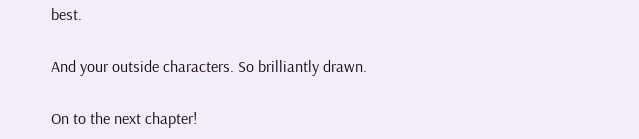best.

And your outside characters. So brilliantly drawn.

On to the next chapter!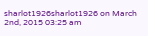sharlot1926sharlot1926 on March 2nd, 2015 03:25 am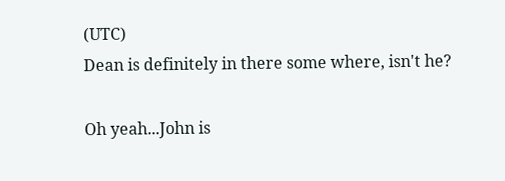(UTC)
Dean is definitely in there some where, isn't he?

Oh yeah...John is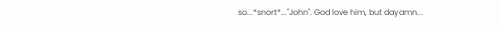so...*snort*..."John". God love him, but dayamn...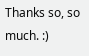Thanks so, so much. :)